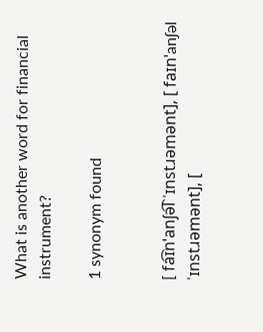What is another word for financial instrument?

1 synonym found


[ fa͡ɪnˈanʃə͡l ˈɪnstɹəmənt], [ faɪnˈanʃəl ˈɪnstɹəmənt], [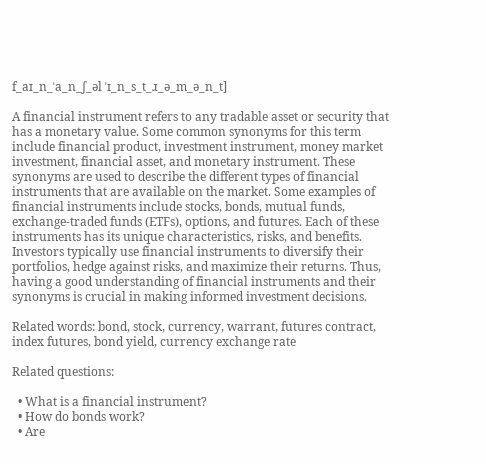f_aɪ_n_ˈa_n_ʃ_əl ˈɪ_n_s_t_ɹ_ə_m_ə_n_t]

A financial instrument refers to any tradable asset or security that has a monetary value. Some common synonyms for this term include financial product, investment instrument, money market investment, financial asset, and monetary instrument. These synonyms are used to describe the different types of financial instruments that are available on the market. Some examples of financial instruments include stocks, bonds, mutual funds, exchange-traded funds (ETFs), options, and futures. Each of these instruments has its unique characteristics, risks, and benefits. Investors typically use financial instruments to diversify their portfolios, hedge against risks, and maximize their returns. Thus, having a good understanding of financial instruments and their synonyms is crucial in making informed investment decisions.

Related words: bond, stock, currency, warrant, futures contract, index futures, bond yield, currency exchange rate

Related questions:

  • What is a financial instrument?
  • How do bonds work?
  • Are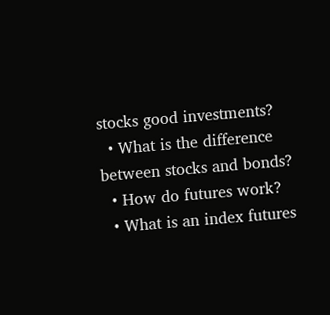stocks good investments?
  • What is the difference between stocks and bonds?
  • How do futures work?
  • What is an index futures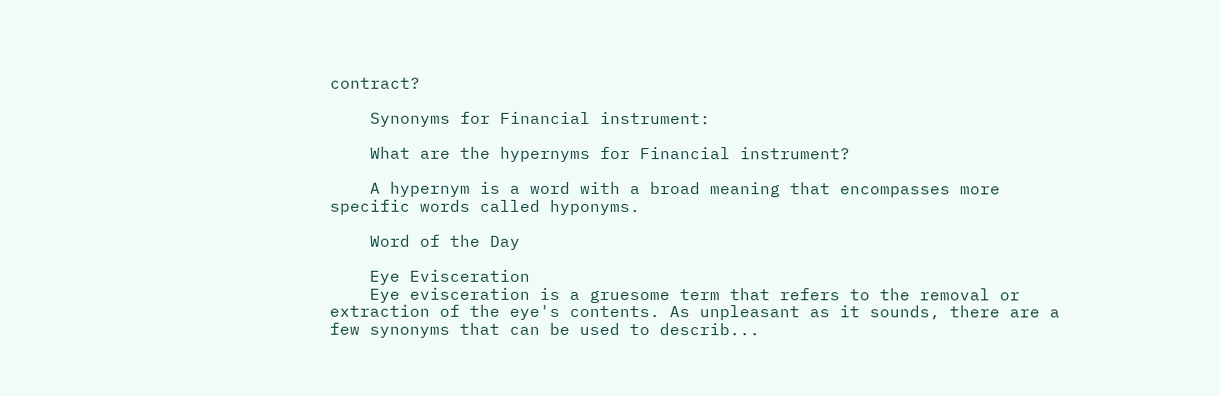contract?

    Synonyms for Financial instrument:

    What are the hypernyms for Financial instrument?

    A hypernym is a word with a broad meaning that encompasses more specific words called hyponyms.

    Word of the Day

    Eye Evisceration
    Eye evisceration is a gruesome term that refers to the removal or extraction of the eye's contents. As unpleasant as it sounds, there are a few synonyms that can be used to describ...